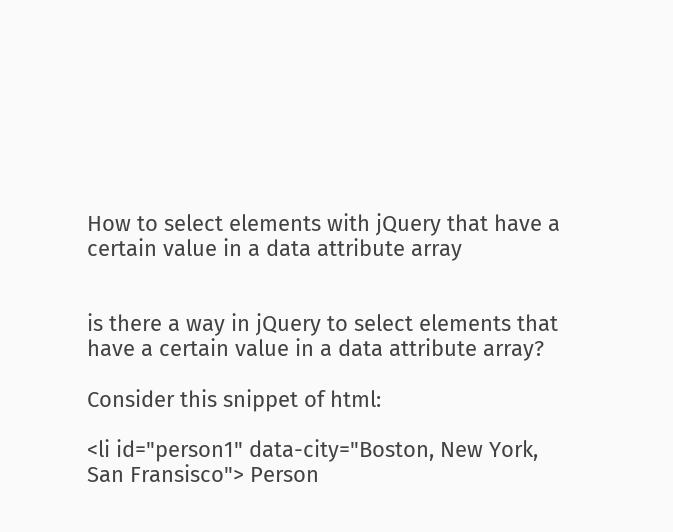How to select elements with jQuery that have a certain value in a data attribute array


is there a way in jQuery to select elements that have a certain value in a data attribute array?

Consider this snippet of html:

<li id="person1" data-city="Boston, New York, San Fransisco"> Person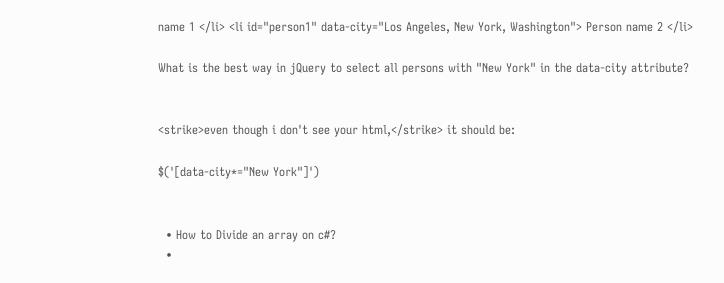name 1 </li> <li id="person1" data-city="Los Angeles, New York, Washington"> Person name 2 </li>

What is the best way in jQuery to select all persons with "New York" in the data-city attribute?


<strike>even though i don't see your html,</strike> it should be:

$('[data-city*="New York"]')


  • How to Divide an array on c#?
  •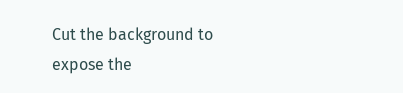Cut the background to expose the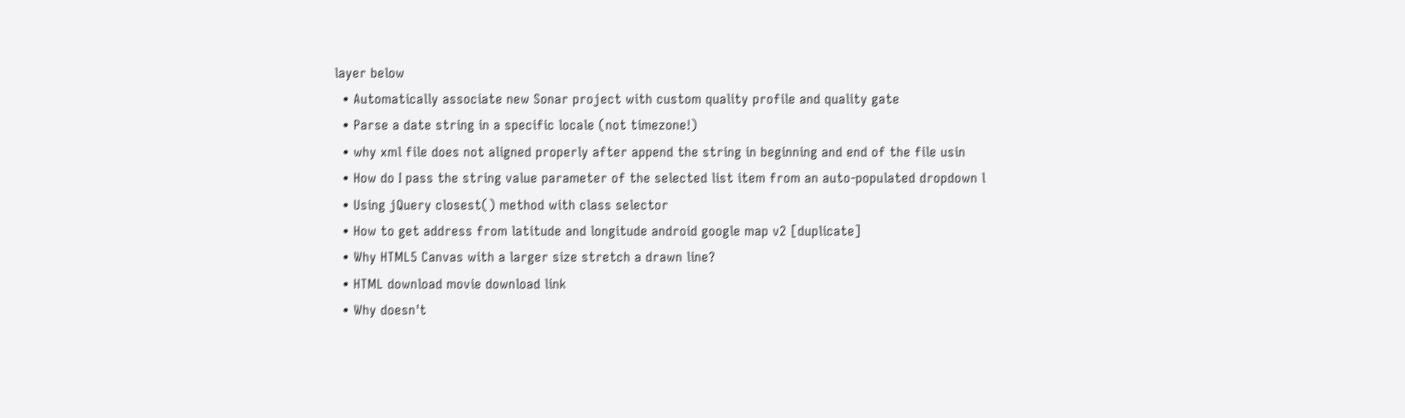layer below
  • Automatically associate new Sonar project with custom quality profile and quality gate
  • Parse a date string in a specific locale (not timezone!)
  • why xml file does not aligned properly after append the string in beginning and end of the file usin
  • How do I pass the string value parameter of the selected list item from an auto-populated dropdown l
  • Using jQuery closest() method with class selector
  • How to get address from latitude and longitude android google map v2 [duplicate]
  • Why HTML5 Canvas with a larger size stretch a drawn line?
  • HTML download movie download link
  • Why doesn't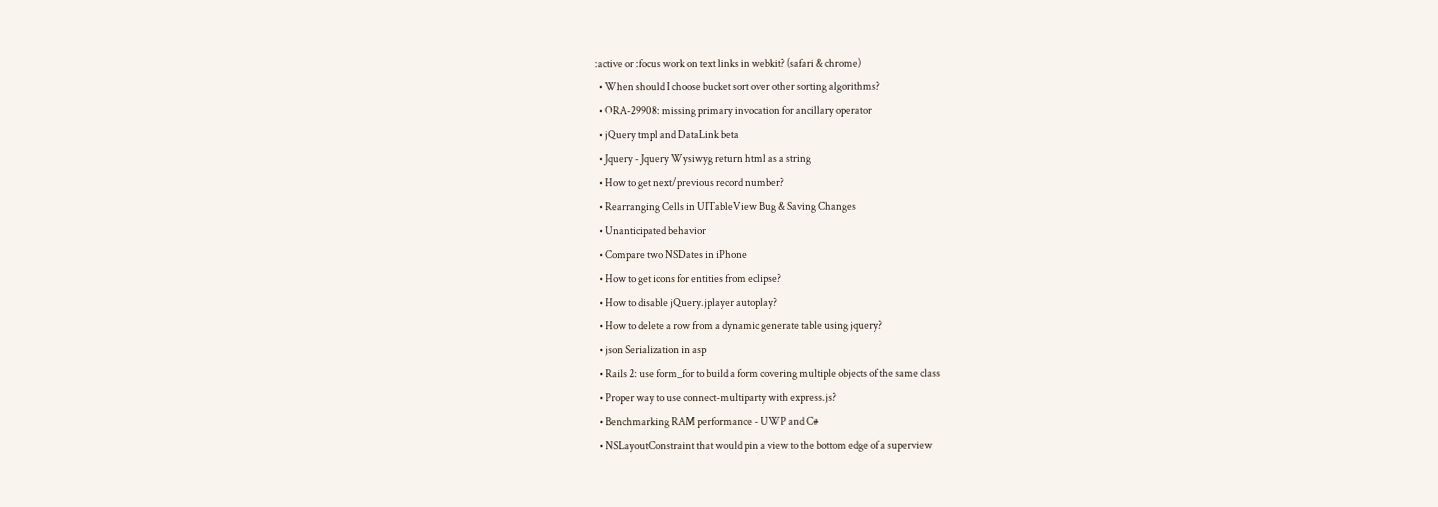:active or :focus work on text links in webkit? (safari & chrome)
  • When should I choose bucket sort over other sorting algorithms?
  • ORA-29908: missing primary invocation for ancillary operator
  • jQuery tmpl and DataLink beta
  • Jquery - Jquery Wysiwyg return html as a string
  • How to get next/previous record number?
  • Rearranging Cells in UITableView Bug & Saving Changes
  • Unanticipated behavior
  • Compare two NSDates in iPhone
  • How to get icons for entities from eclipse?
  • How to disable jQuery.jplayer autoplay?
  • How to delete a row from a dynamic generate table using jquery?
  • json Serialization in asp
  • Rails 2: use form_for to build a form covering multiple objects of the same class
  • Proper way to use connect-multiparty with express.js?
  • Benchmarking RAM performance - UWP and C#
  • NSLayoutConstraint that would pin a view to the bottom edge of a superview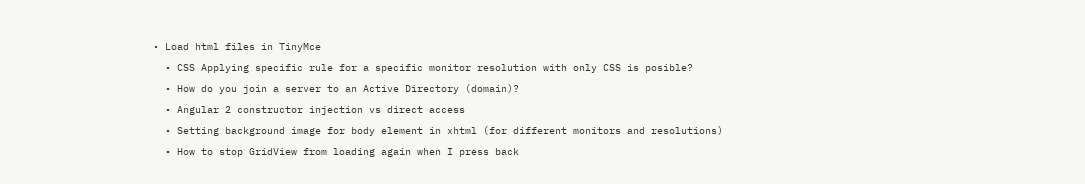• Load html files in TinyMce
  • CSS Applying specific rule for a specific monitor resolution with only CSS is posible?
  • How do you join a server to an Active Directory (domain)?
  • Angular 2 constructor injection vs direct access
  • Setting background image for body element in xhtml (for different monitors and resolutions)
  • How to stop GridView from loading again when I press back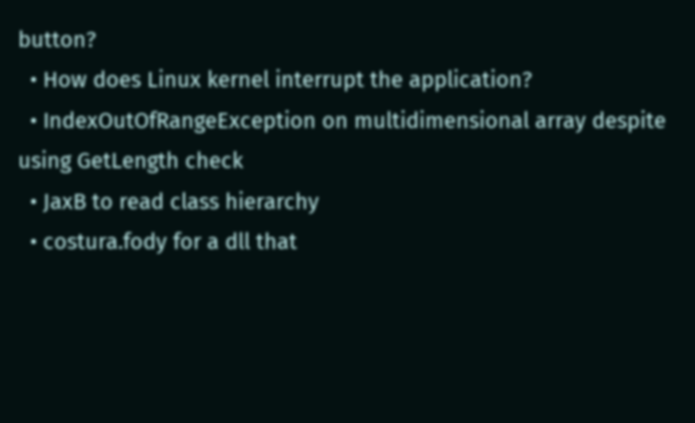button?
  • How does Linux kernel interrupt the application?
  • IndexOutOfRangeException on multidimensional array despite using GetLength check
  • JaxB to read class hierarchy
  • costura.fody for a dll that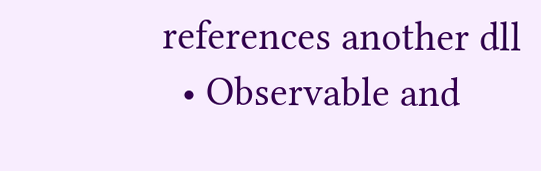references another dll
  • Observable and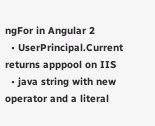ngFor in Angular 2
  • UserPrincipal.Current returns apppool on IIS
  • java string with new operator and a literal